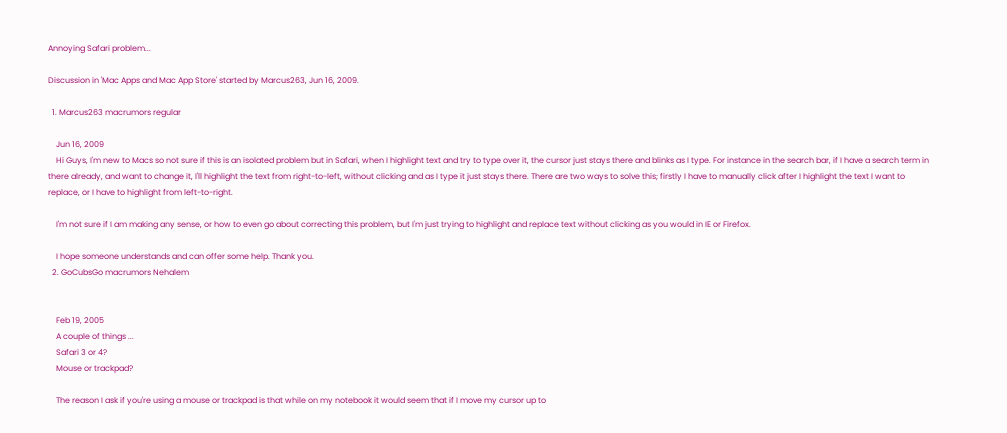Annoying Safari problem...

Discussion in 'Mac Apps and Mac App Store' started by Marcus263, Jun 16, 2009.

  1. Marcus263 macrumors regular

    Jun 16, 2009
    Hi Guys, I'm new to Macs so not sure if this is an isolated problem but in Safari, when I highlight text and try to type over it, the cursor just stays there and blinks as I type. For instance in the search bar, if I have a search term in there already, and want to change it, I'll highlight the text from right-to-left, without clicking and as I type it just stays there. There are two ways to solve this; firstly I have to manually click after I highlight the text I want to replace, or I have to highlight from left-to-right.

    I'm not sure if I am making any sense, or how to even go about correcting this problem, but I'm just trying to highlight and replace text without clicking as you would in IE or Firefox.

    I hope someone understands and can offer some help. Thank you.
  2. GoCubsGo macrumors Nehalem


    Feb 19, 2005
    A couple of things ...
    Safari 3 or 4?
    Mouse or trackpad?

    The reason I ask if you're using a mouse or trackpad is that while on my notebook it would seem that if I move my cursor up to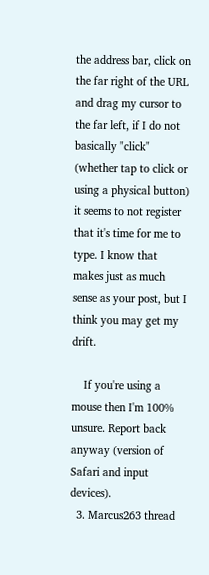the address bar, click on the far right of the URL and drag my cursor to the far left, if I do not basically "click" (whether tap to click or using a physical button) it seems to not register that it's time for me to type. I know that makes just as much sense as your post, but I think you may get my drift.

    If you're using a mouse then I'm 100% unsure. Report back anyway (version of Safari and input devices).
  3. Marcus263 thread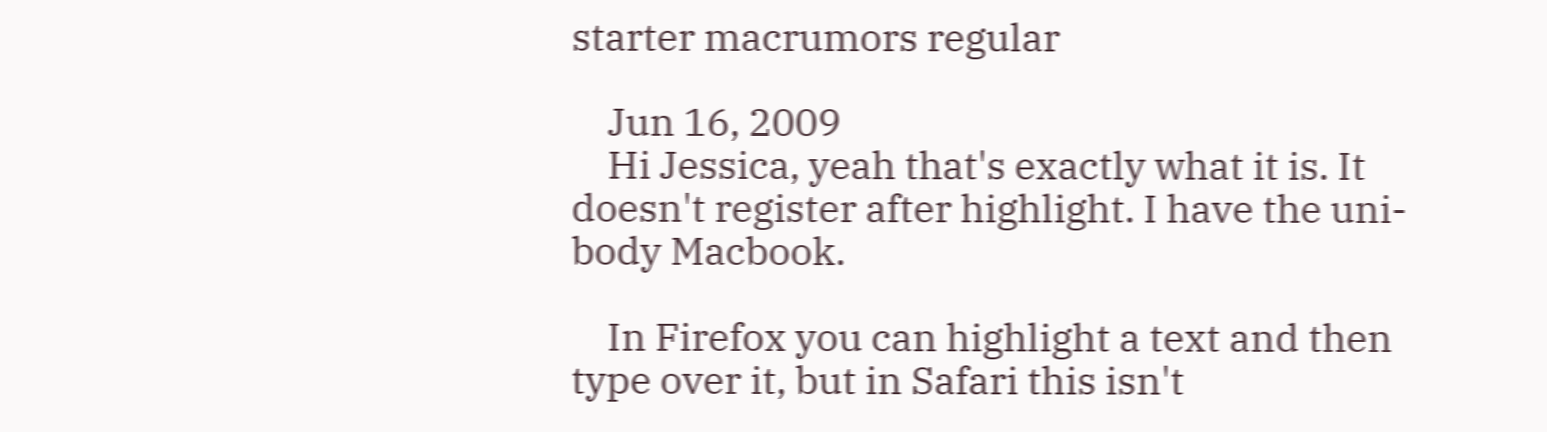starter macrumors regular

    Jun 16, 2009
    Hi Jessica, yeah that's exactly what it is. It doesn't register after highlight. I have the uni-body Macbook.

    In Firefox you can highlight a text and then type over it, but in Safari this isn't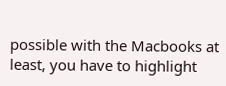possible with the Macbooks at least, you have to highlight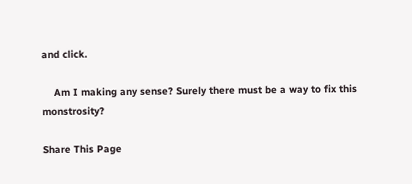and click.

    Am I making any sense? Surely there must be a way to fix this monstrosity?

Share This Page